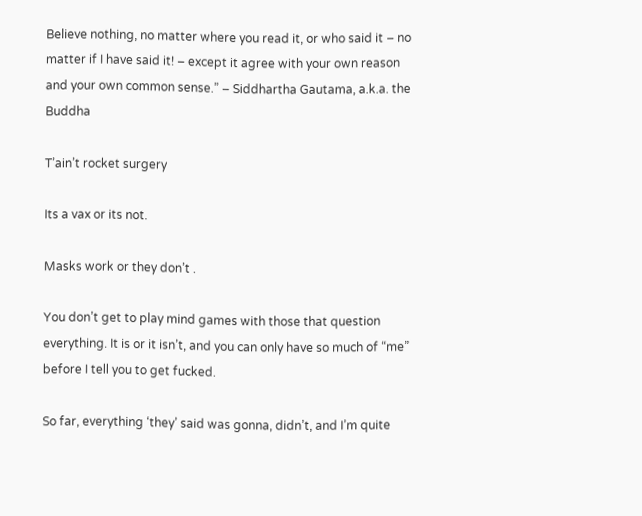Believe nothing, no matter where you read it, or who said it – no matter if I have said it! – except it agree with your own reason and your own common sense.” – Siddhartha Gautama, a.k.a. the Buddha

T’ain’t rocket surgery

Its a vax or its not.

Masks work or they don’t .

You don’t get to play mind games with those that question everything. It is or it isn’t, and you can only have so much of “me” before I tell you to get fucked.

So far, everything ‘they’ said was gonna, didn’t, and I’m quite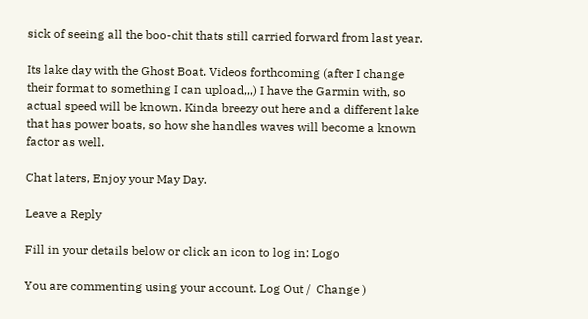sick of seeing all the boo-chit thats still carried forward from last year.

Its lake day with the Ghost Boat. Videos forthcoming (after I change their format to something I can upload,,,) I have the Garmin with, so actual speed will be known. Kinda breezy out here and a different lake that has power boats, so how she handles waves will become a known factor as well.

Chat laters, Enjoy your May Day.

Leave a Reply

Fill in your details below or click an icon to log in: Logo

You are commenting using your account. Log Out /  Change )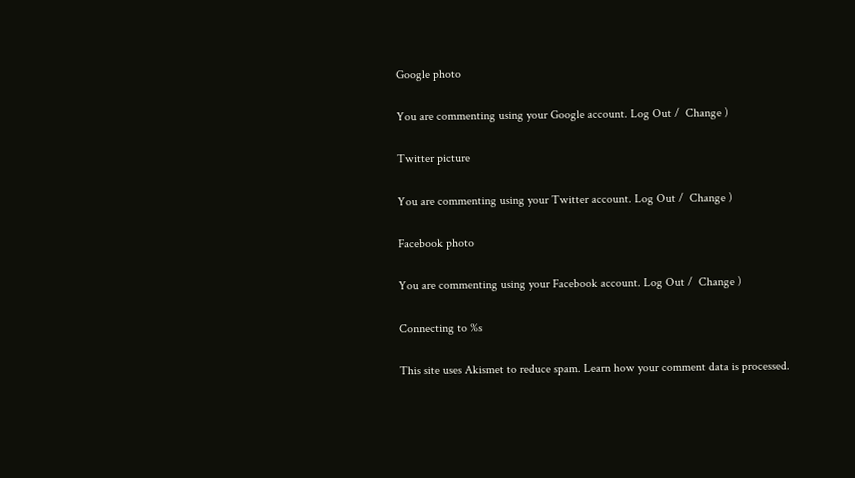Google photo

You are commenting using your Google account. Log Out /  Change )

Twitter picture

You are commenting using your Twitter account. Log Out /  Change )

Facebook photo

You are commenting using your Facebook account. Log Out /  Change )

Connecting to %s

This site uses Akismet to reduce spam. Learn how your comment data is processed.